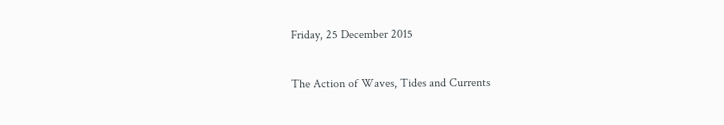Friday, 25 December 2015

The Action of Waves, Tides and Currents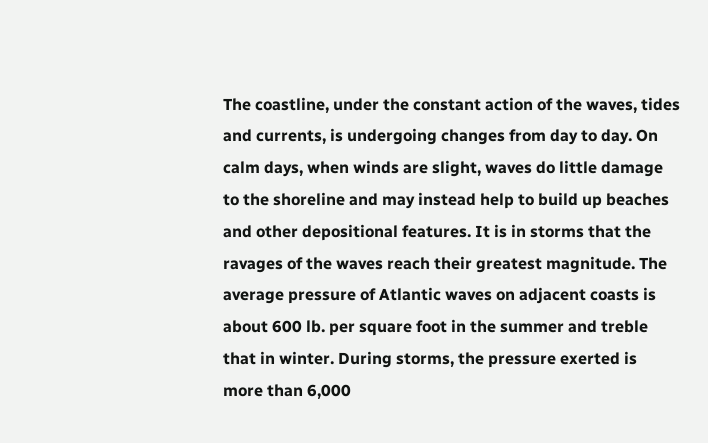The coastline, under the constant action of the waves, tides and currents, is undergoing changes from day to day. On calm days, when winds are slight, waves do little damage to the shoreline and may instead help to build up beaches and other depositional features. It is in storms that the ravages of the waves reach their greatest magnitude. The average pressure of Atlantic waves on adjacent coasts is about 600 lb. per square foot in the summer and treble that in winter. During storms, the pressure exerted is more than 6,000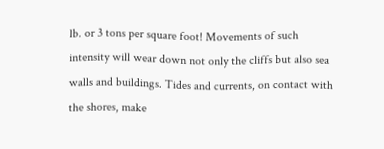lb. or 3 tons per square foot! Movements of such intensity will wear down not only the cliffs but also sea walls and buildings. Tides and currents, on contact with the shores, make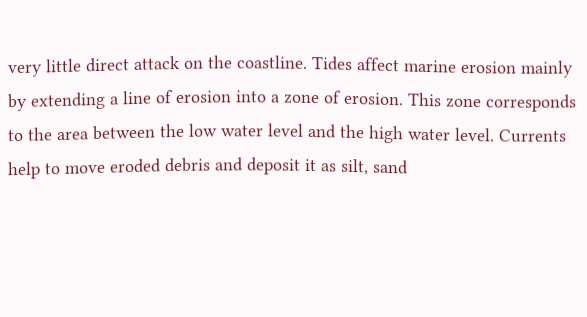very little direct attack on the coastline. Tides affect marine erosion mainly by extending a line of erosion into a zone of erosion. This zone corresponds to the area between the low water level and the high water level. Currents help to move eroded debris and deposit it as silt, sand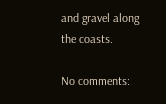and gravel along the coasts.

No comments: